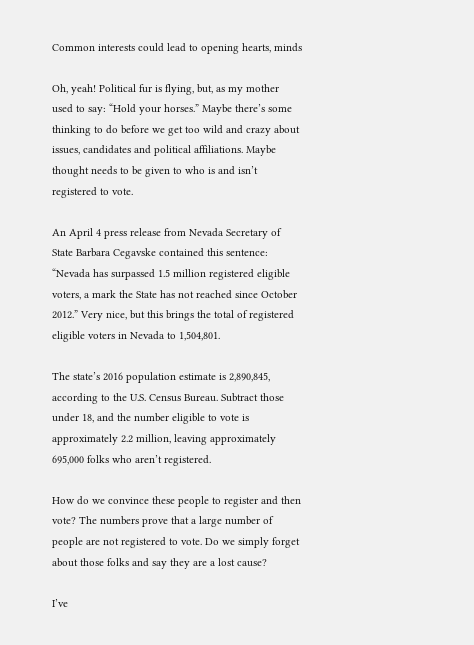Common interests could lead to opening hearts, minds

Oh, yeah! Political fur is flying, but, as my mother used to say: “Hold your horses.” Maybe there’s some thinking to do before we get too wild and crazy about issues, candidates and political affiliations. Maybe thought needs to be given to who is and isn’t registered to vote.

An April 4 press release from Nevada Secretary of State Barbara Cegavske contained this sentence: “Nevada has surpassed 1.5 million registered eligible voters, a mark the State has not reached since October 2012.” Very nice, but this brings the total of registered eligible voters in Nevada to 1,504,801.

The state’s 2016 population estimate is 2,890,845, according to the U.S. Census Bureau. Subtract those under 18, and the number eligible to vote is approximately 2.2 million, leaving approximately 695,000 folks who aren’t registered.

How do we convince these people to register and then vote? The numbers prove that a large number of people are not registered to vote. Do we simply forget about those folks and say they are a lost cause?

I’ve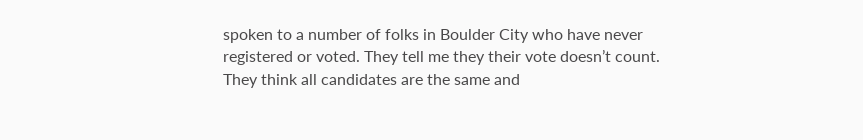spoken to a number of folks in Boulder City who have never registered or voted. They tell me they their vote doesn’t count. They think all candidates are the same and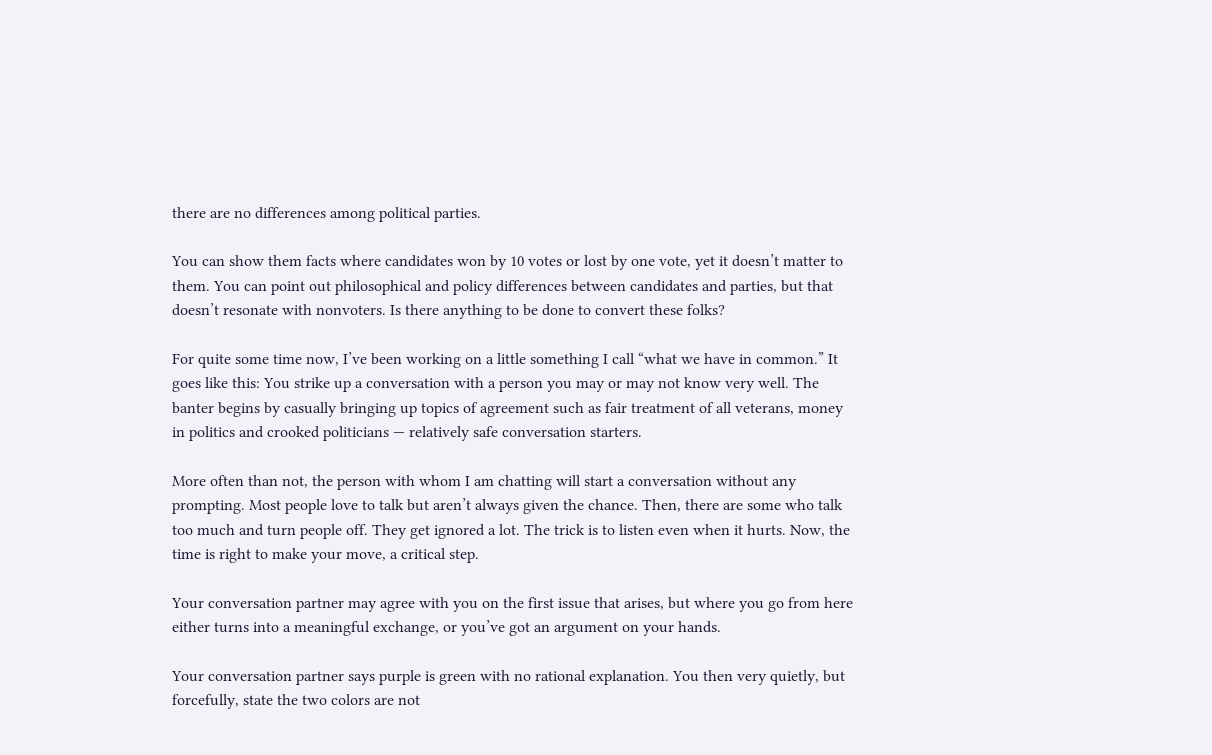there are no differences among political parties.

You can show them facts where candidates won by 10 votes or lost by one vote, yet it doesn’t matter to them. You can point out philosophical and policy differences between candidates and parties, but that doesn’t resonate with nonvoters. Is there anything to be done to convert these folks?

For quite some time now, I’ve been working on a little something I call “what we have in common.” It goes like this: You strike up a conversation with a person you may or may not know very well. The banter begins by casually bringing up topics of agreement such as fair treatment of all veterans, money in politics and crooked politicians — relatively safe conversation starters.

More often than not, the person with whom I am chatting will start a conversation without any prompting. Most people love to talk but aren’t always given the chance. Then, there are some who talk too much and turn people off. They get ignored a lot. The trick is to listen even when it hurts. Now, the time is right to make your move, a critical step.

Your conversation partner may agree with you on the first issue that arises, but where you go from here either turns into a meaningful exchange, or you’ve got an argument on your hands.

Your conversation partner says purple is green with no rational explanation. You then very quietly, but forcefully, state the two colors are not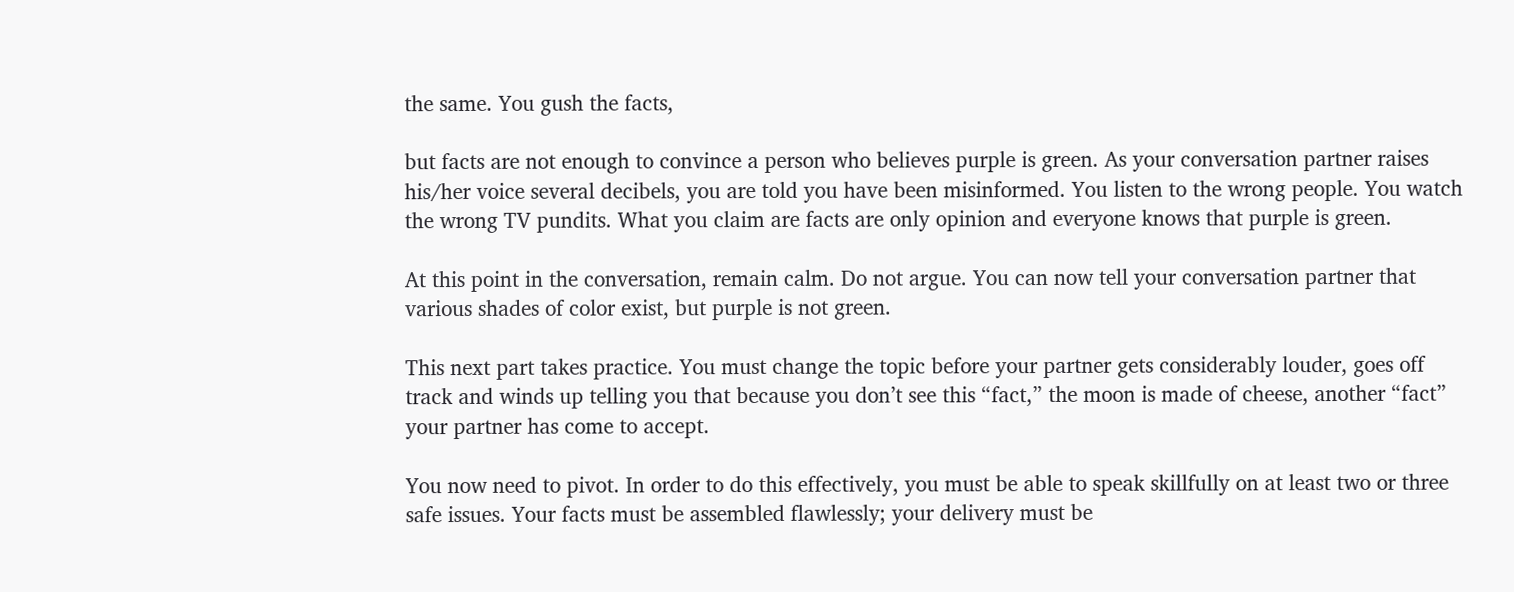the same. You gush the facts,

but facts are not enough to convince a person who believes purple is green. As your conversation partner raises his/her voice several decibels, you are told you have been misinformed. You listen to the wrong people. You watch the wrong TV pundits. What you claim are facts are only opinion and everyone knows that purple is green.

At this point in the conversation, remain calm. Do not argue. You can now tell your conversation partner that various shades of color exist, but purple is not green.

This next part takes practice. You must change the topic before your partner gets considerably louder, goes off track and winds up telling you that because you don’t see this “fact,” the moon is made of cheese, another “fact” your partner has come to accept.

You now need to pivot. In order to do this effectively, you must be able to speak skillfully on at least two or three safe issues. Your facts must be assembled flawlessly; your delivery must be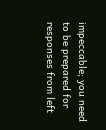impeccable; you need to be prepared for responses from left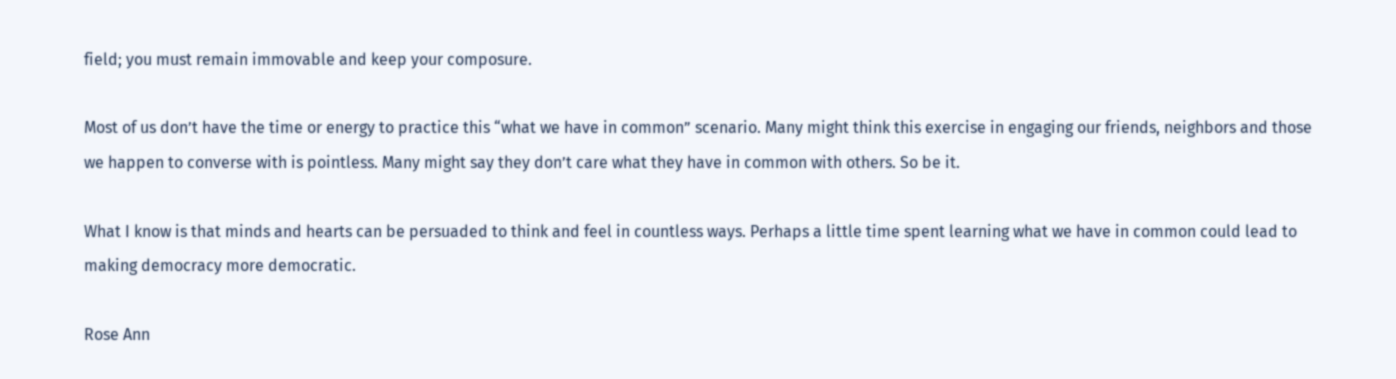field; you must remain immovable and keep your composure.

Most of us don’t have the time or energy to practice this “what we have in common” scenario. Many might think this exercise in engaging our friends, neighbors and those we happen to converse with is pointless. Many might say they don’t care what they have in common with others. So be it.

What I know is that minds and hearts can be persuaded to think and feel in countless ways. Perhaps a little time spent learning what we have in common could lead to making democracy more democratic.

Rose Ann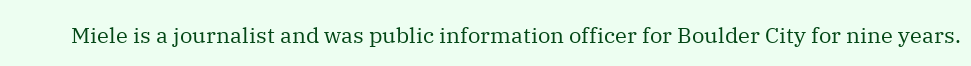Miele is a journalist and was public information officer for Boulder City for nine years.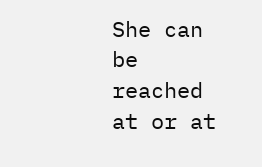She can be reached at or at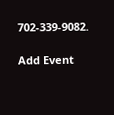702-339-9082.

Add Event